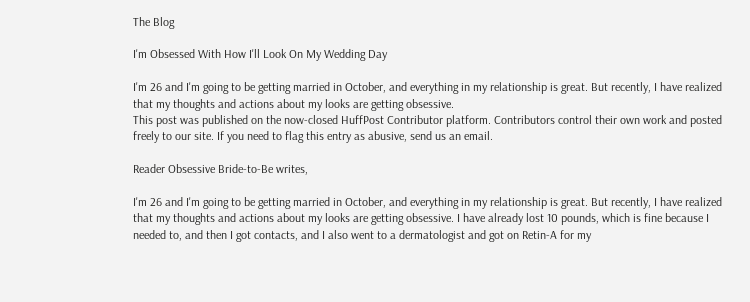The Blog

I'm Obsessed With How I'll Look On My Wedding Day

I'm 26 and I'm going to be getting married in October, and everything in my relationship is great. But recently, I have realized that my thoughts and actions about my looks are getting obsessive.
This post was published on the now-closed HuffPost Contributor platform. Contributors control their own work and posted freely to our site. If you need to flag this entry as abusive, send us an email.

Reader Obsessive Bride-to-Be writes,

I'm 26 and I'm going to be getting married in October, and everything in my relationship is great. But recently, I have realized that my thoughts and actions about my looks are getting obsessive. I have already lost 10 pounds, which is fine because I needed to, and then I got contacts, and I also went to a dermatologist and got on Retin-A for my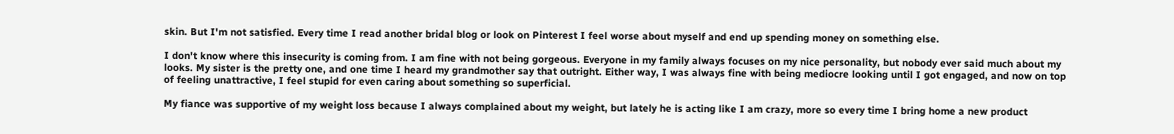skin. But I'm not satisfied. Every time I read another bridal blog or look on Pinterest I feel worse about myself and end up spending money on something else.

I don't know where this insecurity is coming from. I am fine with not being gorgeous. Everyone in my family always focuses on my nice personality, but nobody ever said much about my looks. My sister is the pretty one, and one time I heard my grandmother say that outright. Either way, I was always fine with being mediocre looking until I got engaged, and now on top of feeling unattractive, I feel stupid for even caring about something so superficial.

My fiance was supportive of my weight loss because I always complained about my weight, but lately he is acting like I am crazy, more so every time I bring home a new product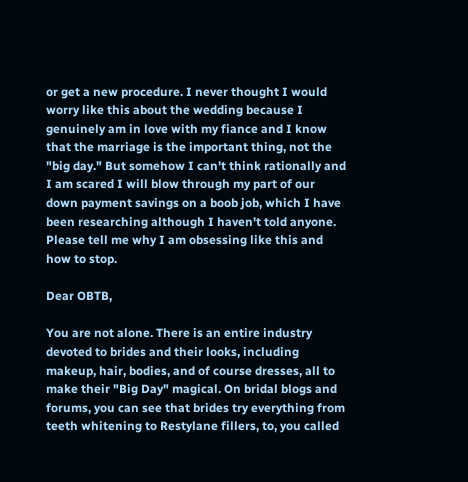or get a new procedure. I never thought I would worry like this about the wedding because I genuinely am in love with my fiance and I know that the marriage is the important thing, not the "big day." But somehow I can't think rationally and I am scared I will blow through my part of our down payment savings on a boob job, which I have been researching although I haven't told anyone. Please tell me why I am obsessing like this and how to stop.

Dear OBTB,

You are not alone. There is an entire industry devoted to brides and their looks, including makeup, hair, bodies, and of course dresses, all to make their "Big Day" magical. On bridal blogs and forums, you can see that brides try everything from teeth whitening to Restylane fillers, to, you called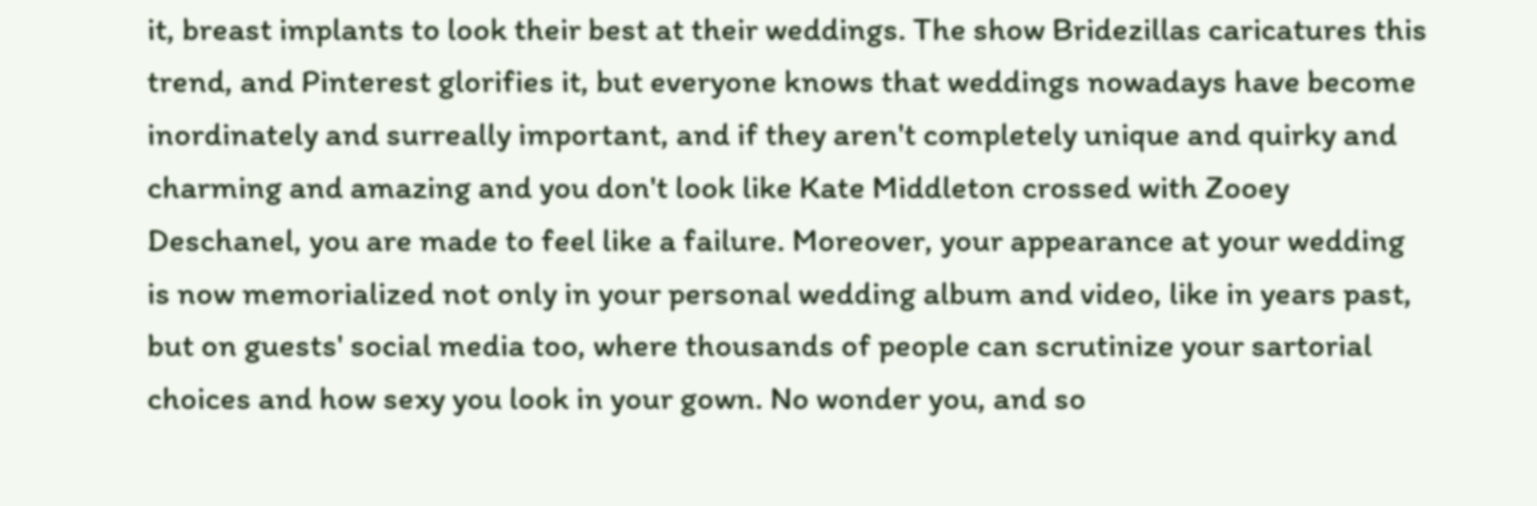it, breast implants to look their best at their weddings. The show Bridezillas caricatures this trend, and Pinterest glorifies it, but everyone knows that weddings nowadays have become inordinately and surreally important, and if they aren't completely unique and quirky and charming and amazing and you don't look like Kate Middleton crossed with Zooey Deschanel, you are made to feel like a failure. Moreover, your appearance at your wedding is now memorialized not only in your personal wedding album and video, like in years past, but on guests' social media too, where thousands of people can scrutinize your sartorial choices and how sexy you look in your gown. No wonder you, and so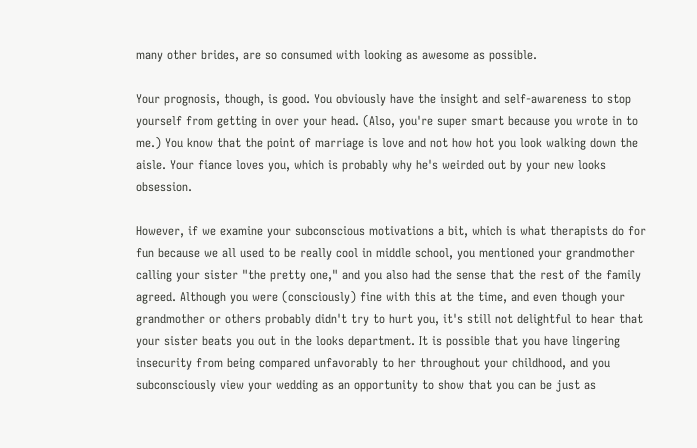many other brides, are so consumed with looking as awesome as possible.

Your prognosis, though, is good. You obviously have the insight and self-awareness to stop yourself from getting in over your head. (Also, you're super smart because you wrote in to me.) You know that the point of marriage is love and not how hot you look walking down the aisle. Your fiance loves you, which is probably why he's weirded out by your new looks obsession.

However, if we examine your subconscious motivations a bit, which is what therapists do for fun because we all used to be really cool in middle school, you mentioned your grandmother calling your sister "the pretty one," and you also had the sense that the rest of the family agreed. Although you were (consciously) fine with this at the time, and even though your grandmother or others probably didn't try to hurt you, it's still not delightful to hear that your sister beats you out in the looks department. It is possible that you have lingering insecurity from being compared unfavorably to her throughout your childhood, and you subconsciously view your wedding as an opportunity to show that you can be just as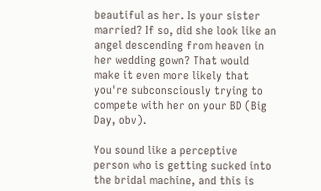beautiful as her. Is your sister married? If so, did she look like an angel descending from heaven in her wedding gown? That would make it even more likely that you're subconsciously trying to compete with her on your BD (Big Day, obv).

You sound like a perceptive person who is getting sucked into the bridal machine, and this is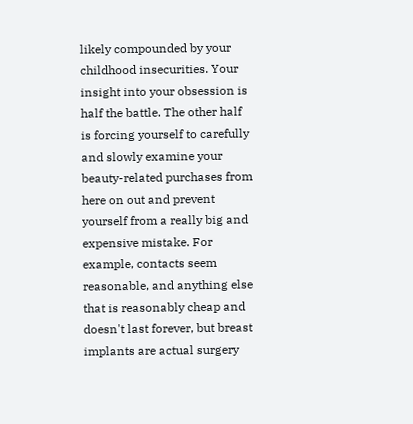likely compounded by your childhood insecurities. Your insight into your obsession is half the battle. The other half is forcing yourself to carefully and slowly examine your beauty-related purchases from here on out and prevent yourself from a really big and expensive mistake. For example, contacts seem reasonable, and anything else that is reasonably cheap and doesn't last forever, but breast implants are actual surgery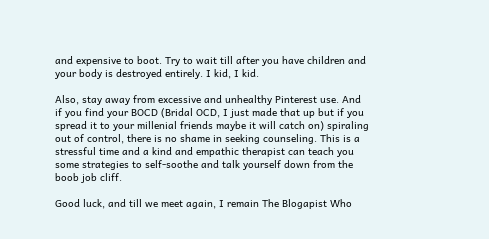and expensive to boot. Try to wait till after you have children and your body is destroyed entirely. I kid, I kid.

Also, stay away from excessive and unhealthy Pinterest use. And if you find your BOCD (Bridal OCD, I just made that up but if you spread it to your millenial friends maybe it will catch on) spiraling out of control, there is no shame in seeking counseling. This is a stressful time and a kind and empathic therapist can teach you some strategies to self-soothe and talk yourself down from the boob job cliff.

Good luck, and till we meet again, I remain The Blogapist Who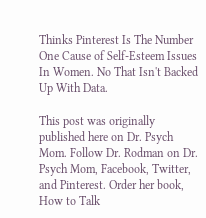Thinks Pinterest Is The Number One Cause of Self-Esteem Issues In Women. No That Isn't Backed Up With Data.

This post was originally published here on Dr. Psych Mom. Follow Dr. Rodman on Dr. Psych Mom, Facebook, Twitter, and Pinterest. Order her book, How to Talk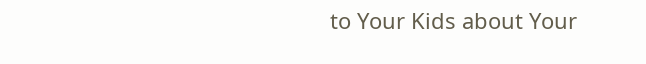to Your Kids about Your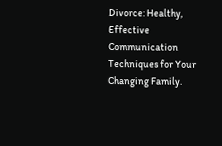Divorce: Healthy, Effective Communication Techniques for Your Changing Family.